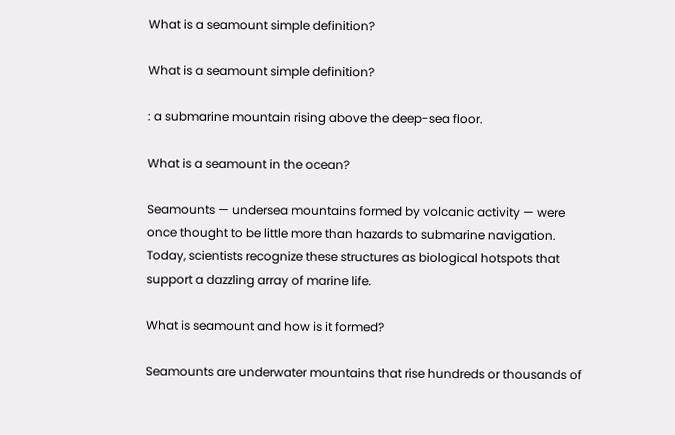What is a seamount simple definition?

What is a seamount simple definition?

: a submarine mountain rising above the deep-sea floor.

What is a seamount in the ocean?

Seamounts — undersea mountains formed by volcanic activity — were once thought to be little more than hazards to submarine navigation. Today, scientists recognize these structures as biological hotspots that support a dazzling array of marine life.

What is seamount and how is it formed?

Seamounts are underwater mountains that rise hundreds or thousands of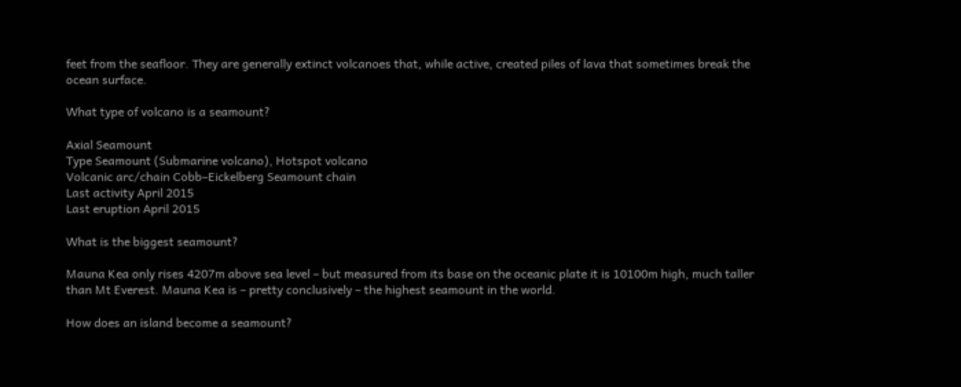feet from the seafloor. They are generally extinct volcanoes that, while active, created piles of lava that sometimes break the ocean surface.

What type of volcano is a seamount?

Axial Seamount
Type Seamount (Submarine volcano), Hotspot volcano
Volcanic arc/chain Cobb–Eickelberg Seamount chain
Last activity April 2015
Last eruption April 2015

What is the biggest seamount?

Mauna Kea only rises 4207m above sea level – but measured from its base on the oceanic plate it is 10100m high, much taller than Mt Everest. Mauna Kea is – pretty conclusively – the highest seamount in the world.

How does an island become a seamount?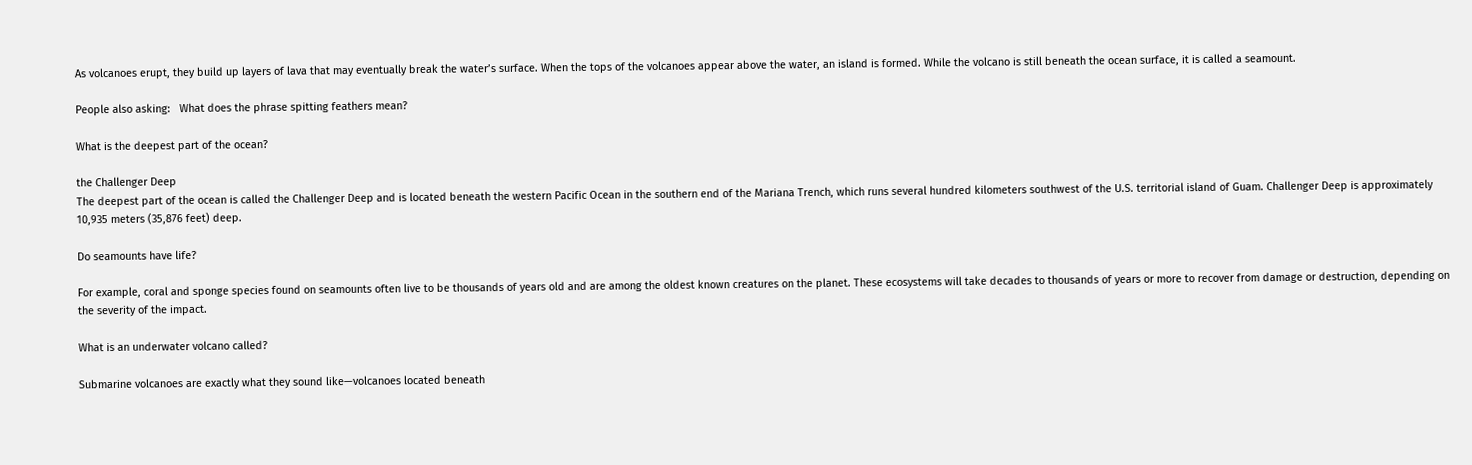As volcanoes erupt, they build up layers of lava that may eventually break the water’s surface. When the tops of the volcanoes appear above the water, an island is formed. While the volcano is still beneath the ocean surface, it is called a seamount.

People also asking:   What does the phrase spitting feathers mean?

What is the deepest part of the ocean?

the Challenger Deep
The deepest part of the ocean is called the Challenger Deep and is located beneath the western Pacific Ocean in the southern end of the Mariana Trench, which runs several hundred kilometers southwest of the U.S. territorial island of Guam. Challenger Deep is approximately 10,935 meters (35,876 feet) deep.

Do seamounts have life?

For example, coral and sponge species found on seamounts often live to be thousands of years old and are among the oldest known creatures on the planet. These ecosystems will take decades to thousands of years or more to recover from damage or destruction, depending on the severity of the impact.

What is an underwater volcano called?

Submarine volcanoes are exactly what they sound like—volcanoes located beneath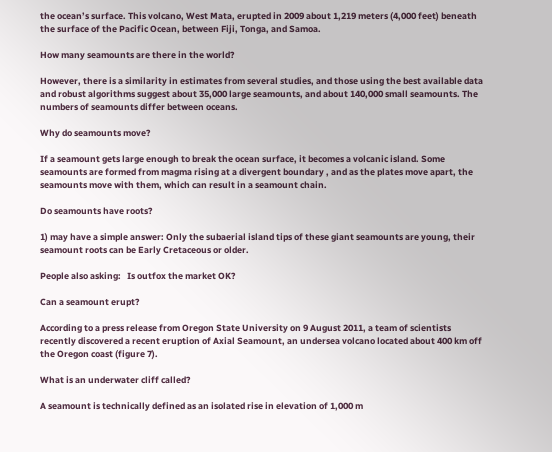the ocean’s surface. This volcano, West Mata, erupted in 2009 about 1,219 meters (4,000 feet) beneath the surface of the Pacific Ocean, between Fiji, Tonga, and Samoa.

How many seamounts are there in the world?

However, there is a similarity in estimates from several studies, and those using the best available data and robust algorithms suggest about 35,000 large seamounts, and about 140,000 small seamounts. The numbers of seamounts differ between oceans.

Why do seamounts move?

If a seamount gets large enough to break the ocean surface, it becomes a volcanic island. Some seamounts are formed from magma rising at a divergent boundary , and as the plates move apart, the seamounts move with them, which can result in a seamount chain.

Do seamounts have roots?

1) may have a simple answer: Only the subaerial island tips of these giant seamounts are young, their seamount roots can be Early Cretaceous or older.

People also asking:   Is outfox the market OK?

Can a seamount erupt?

According to a press release from Oregon State University on 9 August 2011, a team of scientists recently discovered a recent eruption of Axial Seamount, an undersea volcano located about 400 km off the Oregon coast (figure 7).

What is an underwater cliff called?

A seamount is technically defined as an isolated rise in elevation of 1,000 m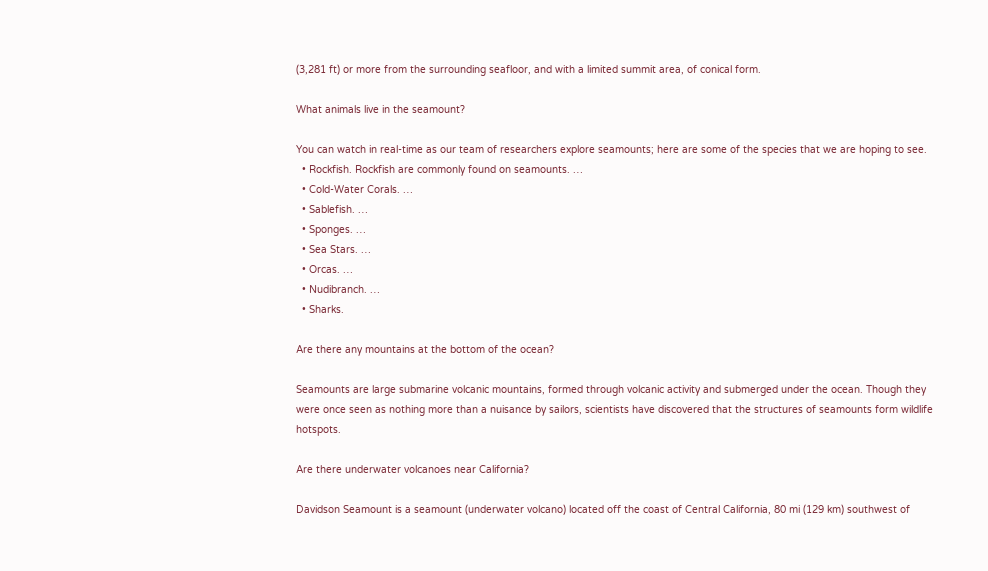(3,281 ft) or more from the surrounding seafloor, and with a limited summit area, of conical form.

What animals live in the seamount?

You can watch in real-time as our team of researchers explore seamounts; here are some of the species that we are hoping to see.
  • Rockfish. Rockfish are commonly found on seamounts. …
  • Cold-Water Corals. …
  • Sablefish. …
  • Sponges. …
  • Sea Stars. …
  • Orcas. …
  • Nudibranch. …
  • Sharks.

Are there any mountains at the bottom of the ocean?

Seamounts are large submarine volcanic mountains, formed through volcanic activity and submerged under the ocean. Though they were once seen as nothing more than a nuisance by sailors, scientists have discovered that the structures of seamounts form wildlife hotspots.

Are there underwater volcanoes near California?

Davidson Seamount is a seamount (underwater volcano) located off the coast of Central California, 80 mi (129 km) southwest of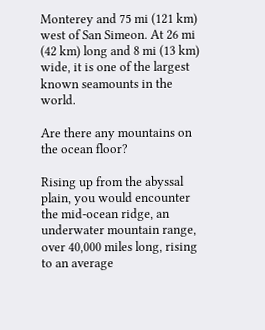Monterey and 75 mi (121 km) west of San Simeon. At 26 mi (42 km) long and 8 mi (13 km) wide, it is one of the largest known seamounts in the world.

Are there any mountains on the ocean floor?

Rising up from the abyssal plain, you would encounter the mid-ocean ridge, an underwater mountain range, over 40,000 miles long, rising to an average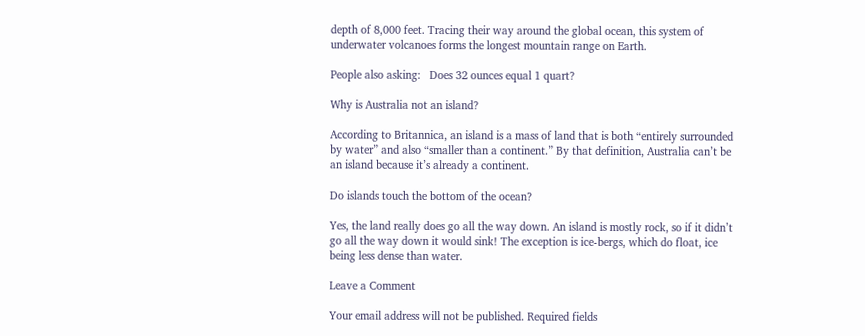depth of 8,000 feet. Tracing their way around the global ocean, this system of underwater volcanoes forms the longest mountain range on Earth.

People also asking:   Does 32 ounces equal 1 quart?

Why is Australia not an island?

According to Britannica, an island is a mass of land that is both “entirely surrounded by water” and also “smaller than a continent.” By that definition, Australia can’t be an island because it’s already a continent.

Do islands touch the bottom of the ocean?

Yes, the land really does go all the way down. An island is mostly rock, so if it didn’t go all the way down it would sink! The exception is ice-bergs, which do float, ice being less dense than water.

Leave a Comment

Your email address will not be published. Required fields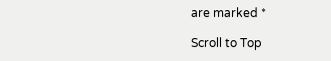are marked *

Scroll to Top